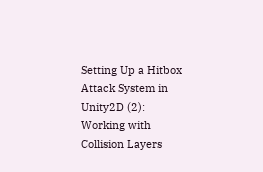Setting Up a Hitbox Attack System in Unity2D (2): Working with Collision Layers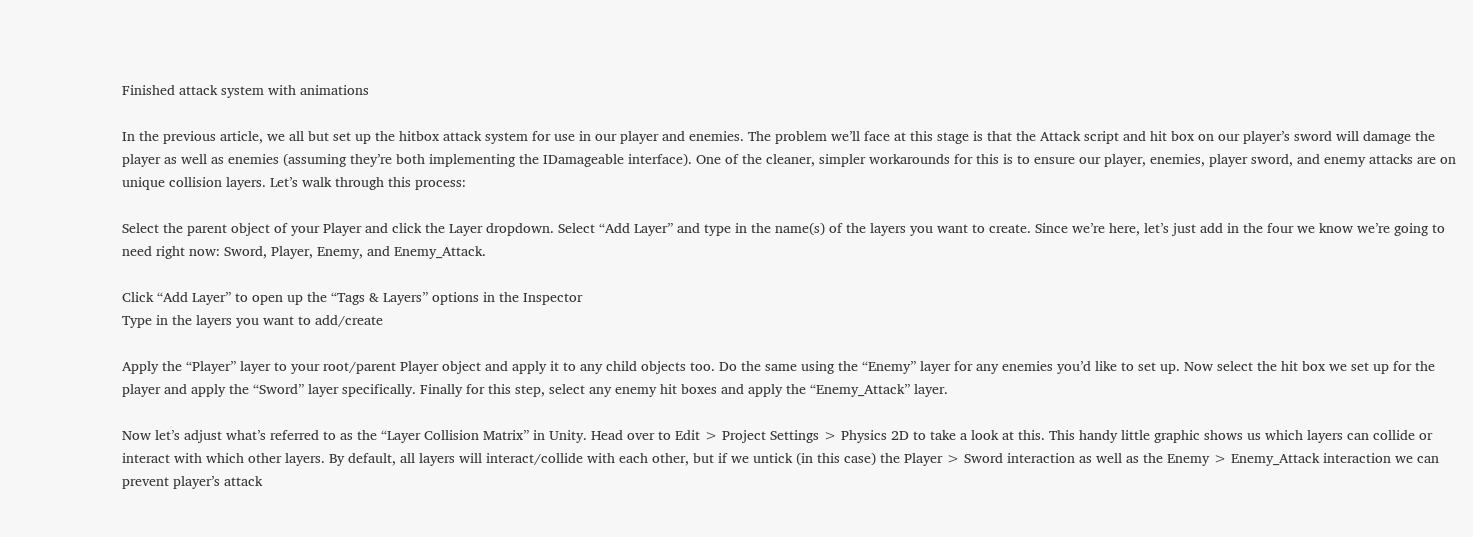Finished attack system with animations

In the previous article, we all but set up the hitbox attack system for use in our player and enemies. The problem we’ll face at this stage is that the Attack script and hit box on our player’s sword will damage the player as well as enemies (assuming they’re both implementing the IDamageable interface). One of the cleaner, simpler workarounds for this is to ensure our player, enemies, player sword, and enemy attacks are on unique collision layers. Let’s walk through this process:

Select the parent object of your Player and click the Layer dropdown. Select “Add Layer” and type in the name(s) of the layers you want to create. Since we’re here, let’s just add in the four we know we’re going to need right now: Sword, Player, Enemy, and Enemy_Attack.

Click “Add Layer” to open up the “Tags & Layers” options in the Inspector
Type in the layers you want to add/create

Apply the “Player” layer to your root/parent Player object and apply it to any child objects too. Do the same using the “Enemy” layer for any enemies you’d like to set up. Now select the hit box we set up for the player and apply the “Sword” layer specifically. Finally for this step, select any enemy hit boxes and apply the “Enemy_Attack” layer.

Now let’s adjust what’s referred to as the “Layer Collision Matrix” in Unity. Head over to Edit > Project Settings > Physics 2D to take a look at this. This handy little graphic shows us which layers can collide or interact with which other layers. By default, all layers will interact/collide with each other, but if we untick (in this case) the Player > Sword interaction as well as the Enemy > Enemy_Attack interaction we can prevent player’s attack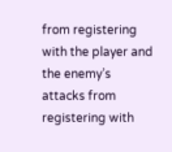from registering with the player and the enemy’s attacks from registering with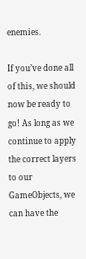enemies.

If you’ve done all of this, we should now be ready to go! As long as we continue to apply the correct layers to our GameObjects, we can have the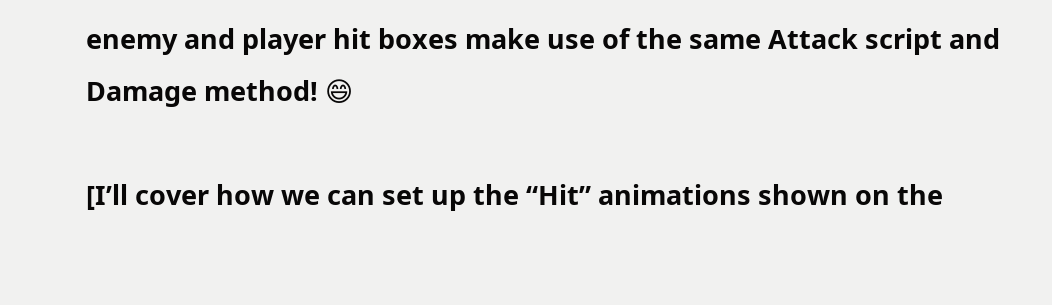enemy and player hit boxes make use of the same Attack script and Damage method! 😄

[I’ll cover how we can set up the “Hit” animations shown on the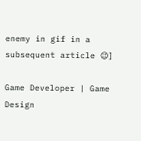enemy in gif in a subsequent article 😉]

Game Developer | Game Design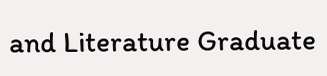and Literature Graduate